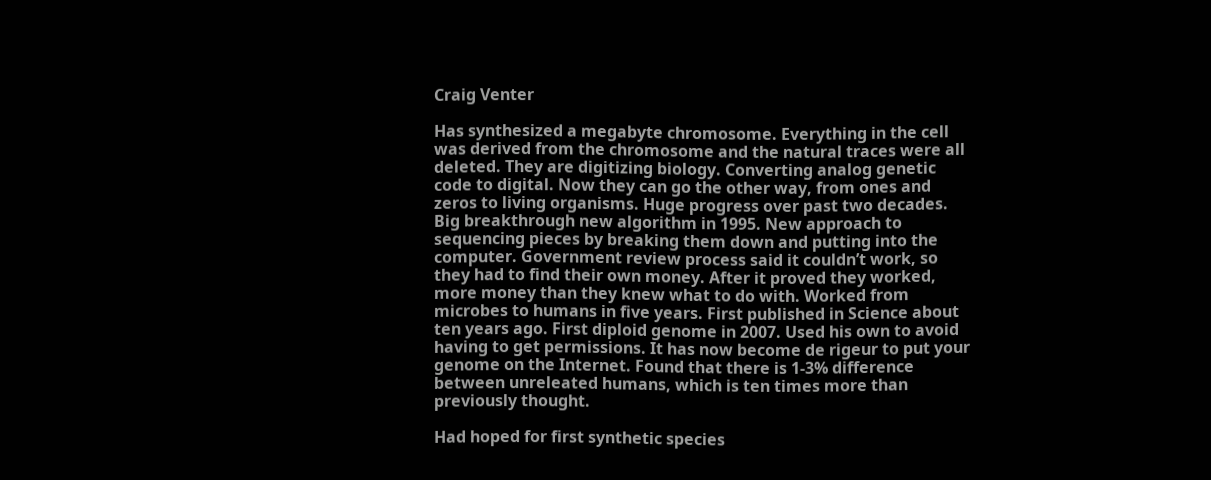Craig Venter

Has synthesized a megabyte chromosome. Everything in the cell was derived from the chromosome and the natural traces were all deleted. They are digitizing biology. Converting analog genetic code to digital. Now they can go the other way, from ones and zeros to living organisms. Huge progress over past two decades. Big breakthrough new algorithm in 1995. New approach to sequencing pieces by breaking them down and putting into the computer. Government review process said it couldn’t work, so they had to find their own money. After it proved they worked, more money than they knew what to do with. Worked from microbes to humans in five years. First published in Science about ten years ago. First diploid genome in 2007. Used his own to avoid having to get permissions. It has now become de rigeur to put your genome on the Internet. Found that there is 1-3% difference between unreleated humans, which is ten times more than previously thought.

Had hoped for first synthetic species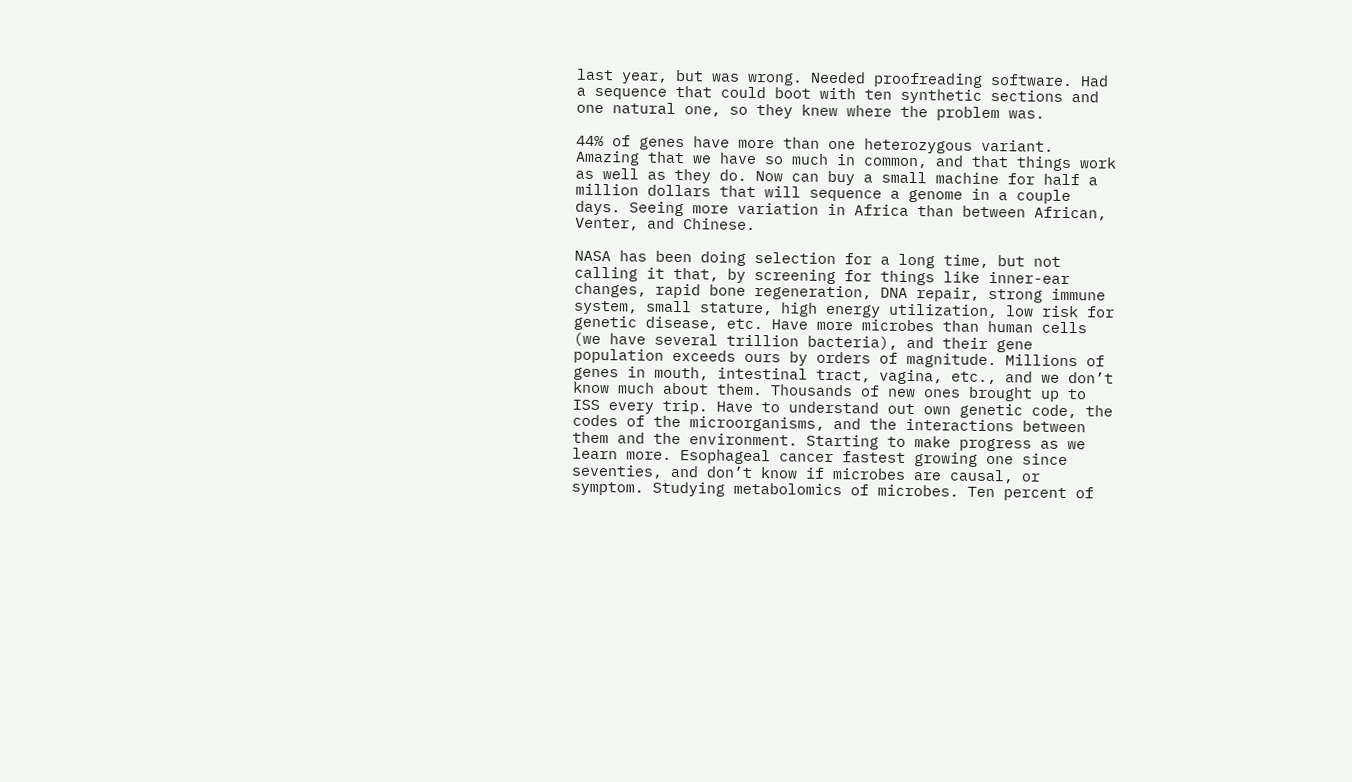last year, but was wrong. Needed proofreading software. Had a sequence that could boot with ten synthetic sections and one natural one, so they knew where the problem was.

44% of genes have more than one heterozygous variant. Amazing that we have so much in common, and that things work as well as they do. Now can buy a small machine for half a million dollars that will sequence a genome in a couple days. Seeing more variation in Africa than between African, Venter, and Chinese.

NASA has been doing selection for a long time, but not calling it that, by screening for things like inner-ear changes, rapid bone regeneration, DNA repair, strong immune system, small stature, high energy utilization, low risk for genetic disease, etc. Have more microbes than human cells (we have several trillion bacteria), and their gene population exceeds ours by orders of magnitude. Millions of genes in mouth, intestinal tract, vagina, etc., and we don’t know much about them. Thousands of new ones brought up to ISS every trip. Have to understand out own genetic code, the codes of the microorganisms, and the interactions between them and the environment. Starting to make progress as we learn more. Esophageal cancer fastest growing one since seventies, and don’t know if microbes are causal, or symptom. Studying metabolomics of microbes. Ten percent of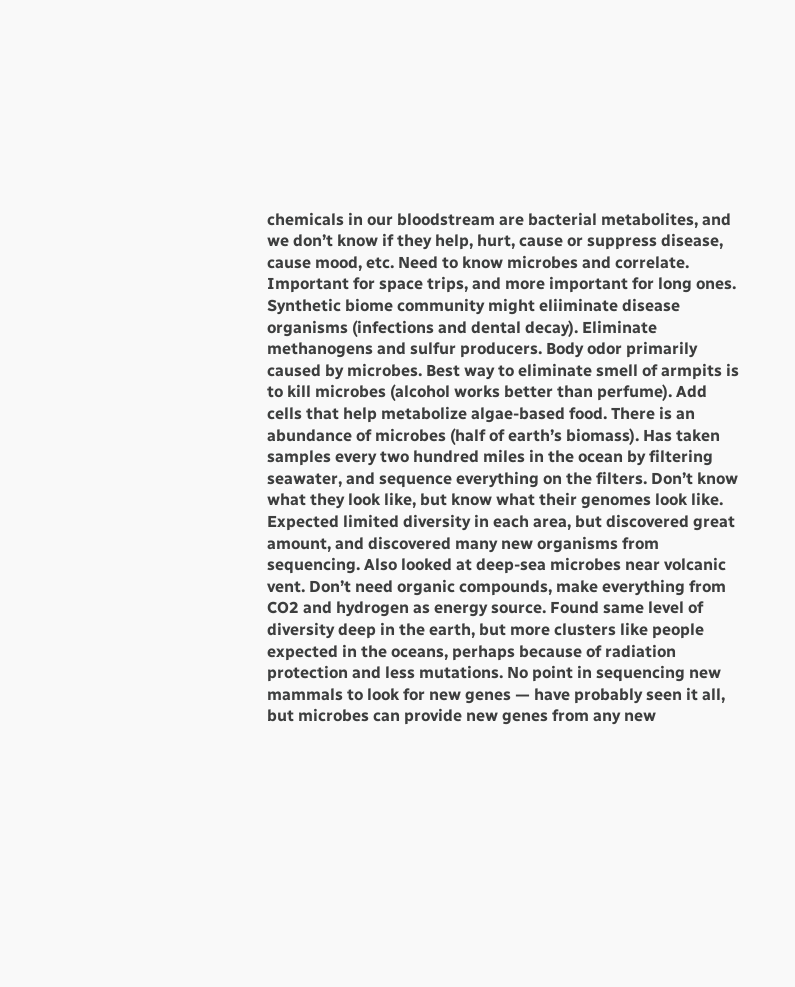chemicals in our bloodstream are bacterial metabolites, and we don’t know if they help, hurt, cause or suppress disease, cause mood, etc. Need to know microbes and correlate. Important for space trips, and more important for long ones. Synthetic biome community might eliiminate disease organisms (infections and dental decay). Eliminate methanogens and sulfur producers. Body odor primarily caused by microbes. Best way to eliminate smell of armpits is to kill microbes (alcohol works better than perfume). Add cells that help metabolize algae-based food. There is an abundance of microbes (half of earth’s biomass). Has taken samples every two hundred miles in the ocean by filtering seawater, and sequence everything on the filters. Don’t know what they look like, but know what their genomes look like. Expected limited diversity in each area, but discovered great amount, and discovered many new organisms from sequencing. Also looked at deep-sea microbes near volcanic vent. Don’t need organic compounds, make everything from CO2 and hydrogen as energy source. Found same level of diversity deep in the earth, but more clusters like people expected in the oceans, perhaps because of radiation protection and less mutations. No point in sequencing new mammals to look for new genes — have probably seen it all, but microbes can provide new genes from any new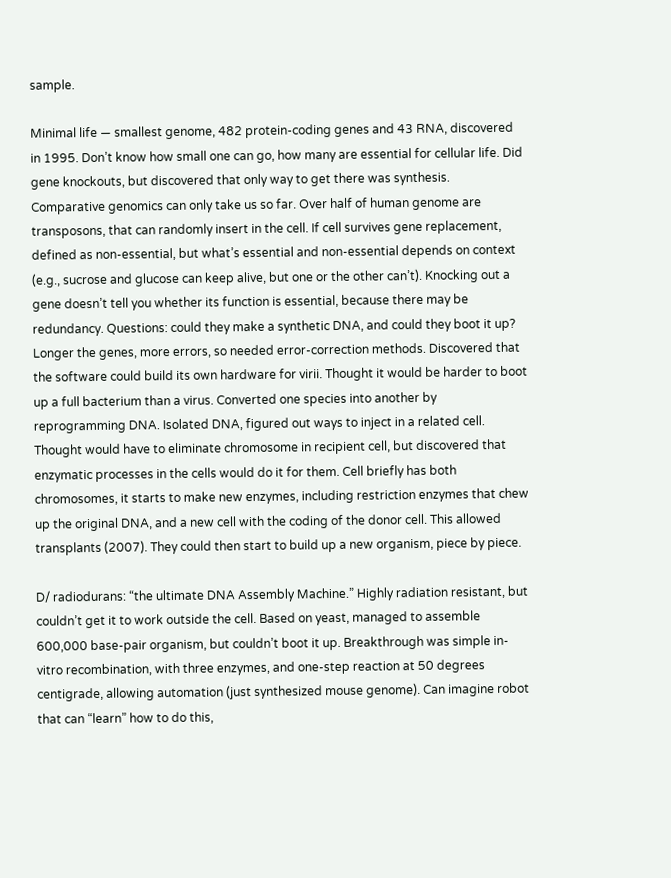sample.

Minimal life — smallest genome, 482 protein-coding genes and 43 RNA, discovered in 1995. Don’t know how small one can go, how many are essential for cellular life. Did gene knockouts, but discovered that only way to get there was synthesis. Comparative genomics can only take us so far. Over half of human genome are transposons, that can randomly insert in the cell. If cell survives gene replacement, defined as non-essential, but what’s essential and non-essential depends on context (e.g., sucrose and glucose can keep alive, but one or the other can’t). Knocking out a gene doesn’t tell you whether its function is essential, because there may be redundancy. Questions: could they make a synthetic DNA, and could they boot it up? Longer the genes, more errors, so needed error-correction methods. Discovered that the software could build its own hardware for virii. Thought it would be harder to boot up a full bacterium than a virus. Converted one species into another by reprogramming DNA. Isolated DNA, figured out ways to inject in a related cell. Thought would have to eliminate chromosome in recipient cell, but discovered that enzymatic processes in the cells would do it for them. Cell briefly has both chromosomes, it starts to make new enzymes, including restriction enzymes that chew up the original DNA, and a new cell with the coding of the donor cell. This allowed transplants (2007). They could then start to build up a new organism, piece by piece.

D/ radiodurans: “the ultimate DNA Assembly Machine.” Highly radiation resistant, but couldn’t get it to work outside the cell. Based on yeast, managed to assemble 600,000 base-pair organism, but couldn’t boot it up. Breakthrough was simple in-vitro recombination, with three enzymes, and one-step reaction at 50 degrees centigrade, allowing automation (just synthesized mouse genome). Can imagine robot that can “learn” how to do this,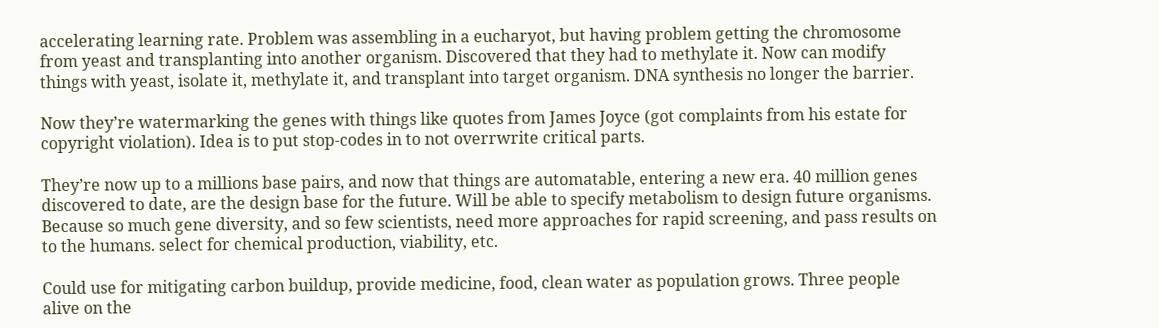accelerating learning rate. Problem was assembling in a eucharyot, but having problem getting the chromosome from yeast and transplanting into another organism. Discovered that they had to methylate it. Now can modify things with yeast, isolate it, methylate it, and transplant into target organism. DNA synthesis no longer the barrier.

Now they’re watermarking the genes with things like quotes from James Joyce (got complaints from his estate for copyright violation). Idea is to put stop-codes in to not overrwrite critical parts.

They’re now up to a millions base pairs, and now that things are automatable, entering a new era. 40 million genes discovered to date, are the design base for the future. Will be able to specify metabolism to design future organisms. Because so much gene diversity, and so few scientists, need more approaches for rapid screening, and pass results on to the humans. select for chemical production, viability, etc.

Could use for mitigating carbon buildup, provide medicine, food, clean water as population grows. Three people alive on the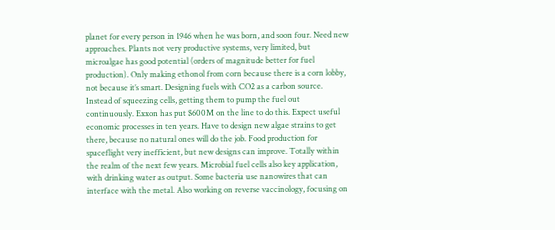planet for every person in 1946 when he was born, and soon four. Need new approaches. Plants not very productive systems, very limited, but microalgae has good potential (orders of magnitude better for fuel production). Only making ethonol from corn because there is a corn lobby, not because it’s smart. Designing fuels with CO2 as a carbon source. Instead of squeezing cells, getting them to pump the fuel out continuously. Exxon has put $600M on the line to do this. Expect useful economic processes in ten years. Have to design new algae strains to get there, because no natural ones will do the job. Food production for spaceflight very inefficient, but new designs can improve. Totally within the realm of the next few years. Microbial fuel cells also key application, with drinking water as output. Some bacteria use nanowires that can interface with the metal. Also working on reverse vaccinology, focusing on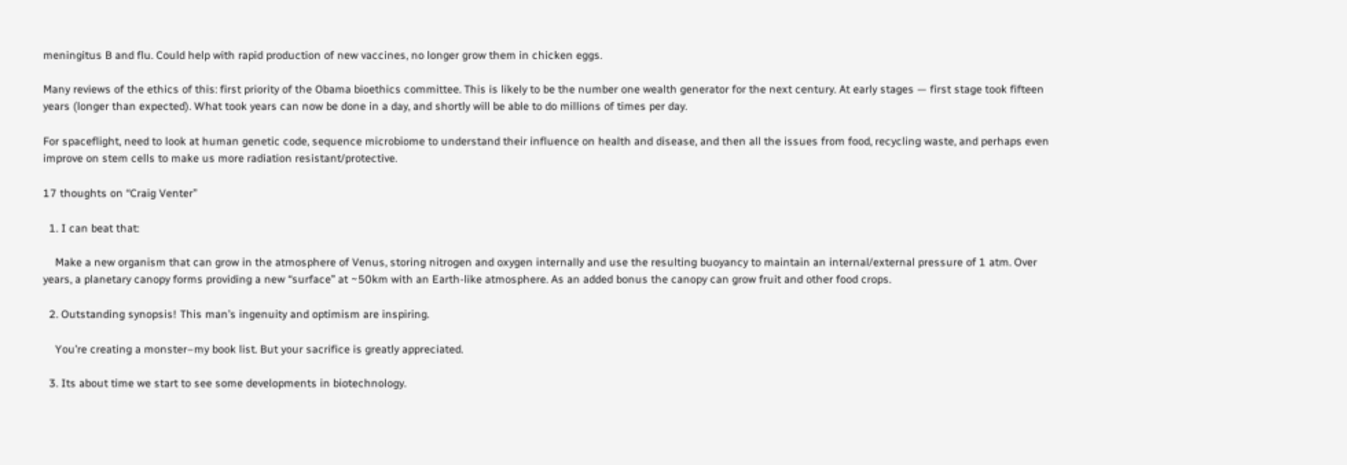meningitus B and flu. Could help with rapid production of new vaccines, no longer grow them in chicken eggs.

Many reviews of the ethics of this: first priority of the Obama bioethics committee. This is likely to be the number one wealth generator for the next century. At early stages — first stage took fifteen years (longer than expected). What took years can now be done in a day, and shortly will be able to do millions of times per day.

For spaceflight, need to look at human genetic code, sequence microbiome to understand their influence on health and disease, and then all the issues from food, recycling waste, and perhaps even improve on stem cells to make us more radiation resistant/protective.

17 thoughts on “Craig Venter”

  1. I can beat that:

    Make a new organism that can grow in the atmosphere of Venus, storing nitrogen and oxygen internally and use the resulting buoyancy to maintain an internal/external pressure of 1 atm. Over years, a planetary canopy forms providing a new “surface” at ~50km with an Earth-like atmosphere. As an added bonus the canopy can grow fruit and other food crops.

  2. Outstanding synopsis! This man’s ingenuity and optimism are inspiring.

    You’re creating a monster–my book list. But your sacrifice is greatly appreciated.

  3. Its about time we start to see some developments in biotechnology.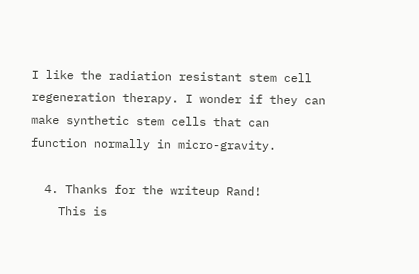I like the radiation resistant stem cell regeneration therapy. I wonder if they can make synthetic stem cells that can function normally in micro-gravity.

  4. Thanks for the writeup Rand!
    This is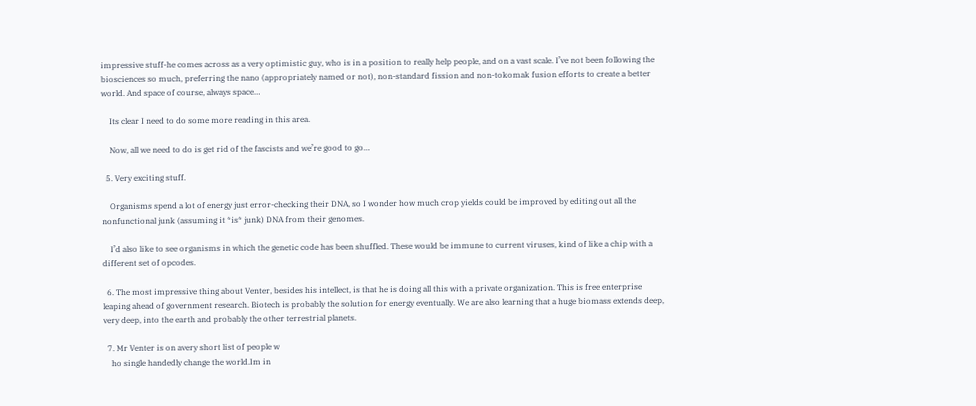impressive stuff-he comes across as a very optimistic guy, who is in a position to really help people, and on a vast scale. I’ve not been following the biosciences so much, preferring the nano (appropriately named or not), non-standard fission and non-tokomak fusion efforts to create a better world. And space of course, always space…

    Its clear I need to do some more reading in this area.

    Now, all we need to do is get rid of the fascists and we’re good to go…

  5. Very exciting stuff.

    Organisms spend a lot of energy just error-checking their DNA, so I wonder how much crop yields could be improved by editing out all the nonfunctional junk (assuming it *is* junk) DNA from their genomes.

    I’d also like to see organisms in which the genetic code has been shuffled. These would be immune to current viruses, kind of like a chip with a different set of opcodes.

  6. The most impressive thing about Venter, besides his intellect, is that he is doing all this with a private organization. This is free enterprise leaping ahead of government research. Biotech is probably the solution for energy eventually. We are also learning that a huge biomass extends deep, very deep, into the earth and probably the other terrestrial planets.

  7. Mr Venter is on avery short list of people w
    ho single handedly change the world.Im in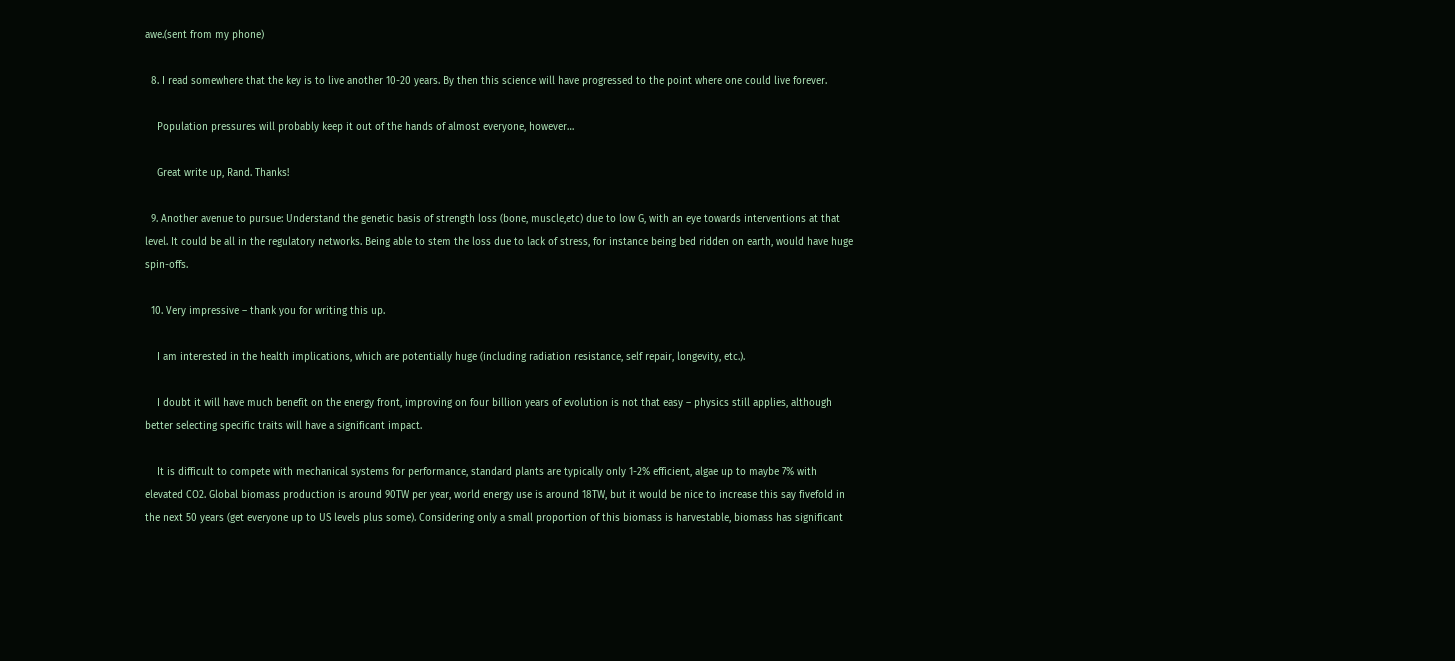awe.(sent from my phone)

  8. I read somewhere that the key is to live another 10-20 years. By then this science will have progressed to the point where one could live forever.

    Population pressures will probably keep it out of the hands of almost everyone, however…

    Great write up, Rand. Thanks!

  9. Another avenue to pursue: Understand the genetic basis of strength loss (bone, muscle,etc) due to low G, with an eye towards interventions at that level. It could be all in the regulatory networks. Being able to stem the loss due to lack of stress, for instance being bed ridden on earth, would have huge spin-offs.

  10. Very impressive – thank you for writing this up.

    I am interested in the health implications, which are potentially huge (including radiation resistance, self repair, longevity, etc.).

    I doubt it will have much benefit on the energy front, improving on four billion years of evolution is not that easy – physics still applies, although better selecting specific traits will have a significant impact.

    It is difficult to compete with mechanical systems for performance, standard plants are typically only 1-2% efficient, algae up to maybe 7% with elevated CO2. Global biomass production is around 90TW per year, world energy use is around 18TW, but it would be nice to increase this say fivefold in the next 50 years (get everyone up to US levels plus some). Considering only a small proportion of this biomass is harvestable, biomass has significant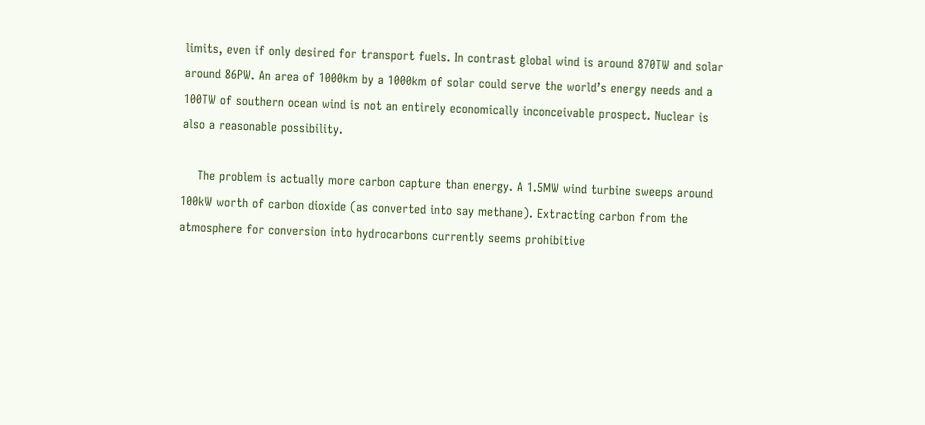limits, even if only desired for transport fuels. In contrast global wind is around 870TW and solar around 86PW. An area of 1000km by a 1000km of solar could serve the world’s energy needs and a 100TW of southern ocean wind is not an entirely economically inconceivable prospect. Nuclear is also a reasonable possibility.

    The problem is actually more carbon capture than energy. A 1.5MW wind turbine sweeps around 100kW worth of carbon dioxide (as converted into say methane). Extracting carbon from the atmosphere for conversion into hydrocarbons currently seems prohibitive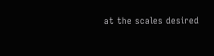at the scales desired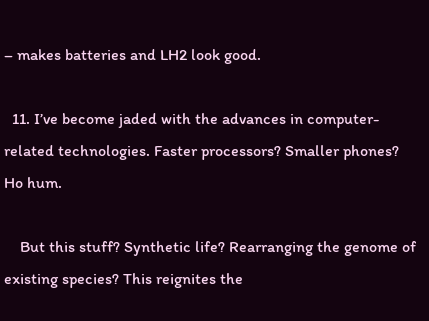– makes batteries and LH2 look good.

  11. I’ve become jaded with the advances in computer-related technologies. Faster processors? Smaller phones? Ho hum.

    But this stuff? Synthetic life? Rearranging the genome of existing species? This reignites the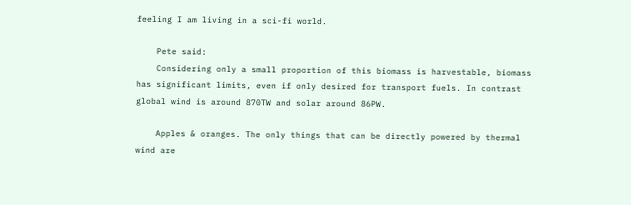feeling I am living in a sci-fi world.

    Pete said:
    Considering only a small proportion of this biomass is harvestable, biomass has significant limits, even if only desired for transport fuels. In contrast global wind is around 870TW and solar around 86PW.

    Apples & oranges. The only things that can be directly powered by thermal wind are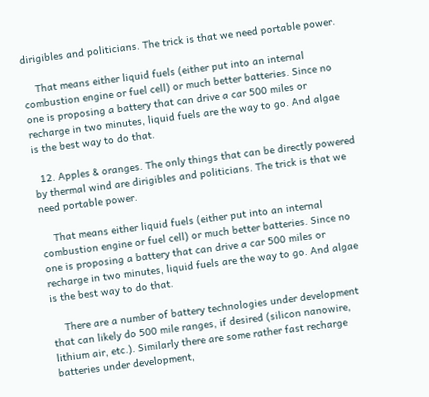dirigibles and politicians. The trick is that we need portable power.

    That means either liquid fuels (either put into an internal combustion engine or fuel cell) or much better batteries. Since no one is proposing a battery that can drive a car 500 miles or recharge in two minutes, liquid fuels are the way to go. And algae is the best way to do that.

  12. Apples & oranges. The only things that can be directly powered by thermal wind are dirigibles and politicians. The trick is that we need portable power.

    That means either liquid fuels (either put into an internal combustion engine or fuel cell) or much better batteries. Since no one is proposing a battery that can drive a car 500 miles or recharge in two minutes, liquid fuels are the way to go. And algae is the best way to do that.

    There are a number of battery technologies under development that can likely do 500 mile ranges, if desired (silicon nanowire, lithium air, etc.). Similarly there are some rather fast recharge batteries under development,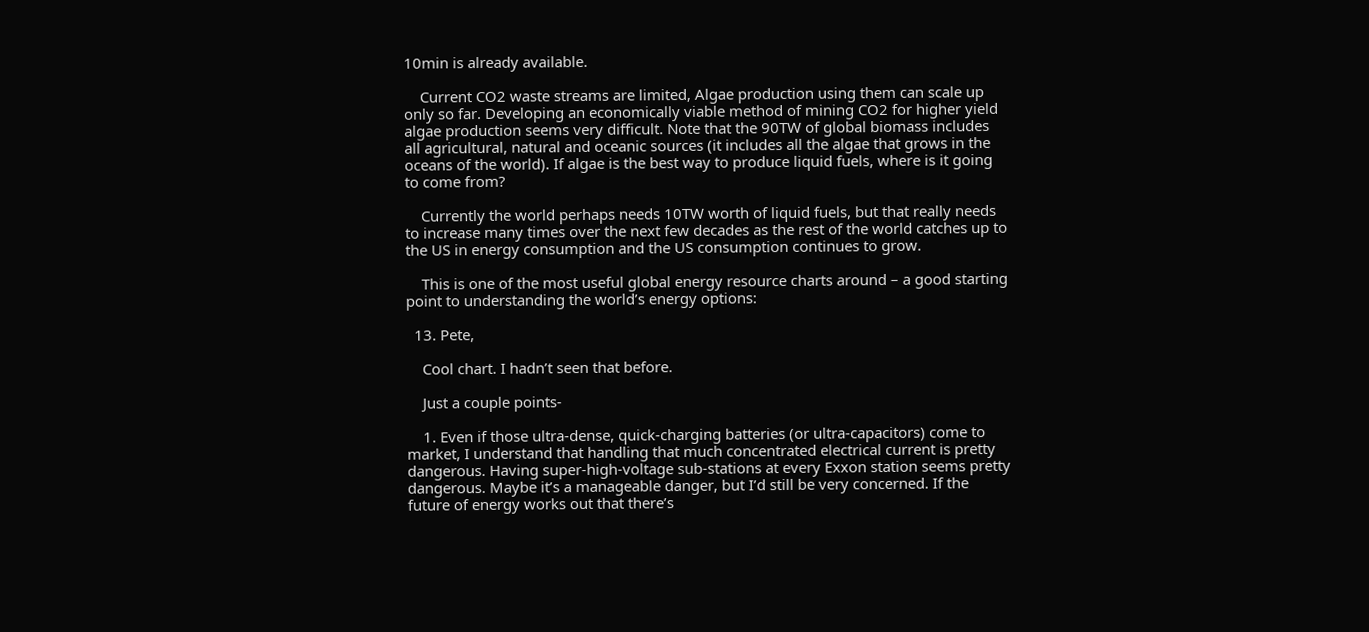10min is already available.

    Current CO2 waste streams are limited, Algae production using them can scale up only so far. Developing an economically viable method of mining CO2 for higher yield algae production seems very difficult. Note that the 90TW of global biomass includes all agricultural, natural and oceanic sources (it includes all the algae that grows in the oceans of the world). If algae is the best way to produce liquid fuels, where is it going to come from?

    Currently the world perhaps needs 10TW worth of liquid fuels, but that really needs to increase many times over the next few decades as the rest of the world catches up to the US in energy consumption and the US consumption continues to grow.

    This is one of the most useful global energy resource charts around – a good starting point to understanding the world’s energy options:

  13. Pete,

    Cool chart. I hadn’t seen that before.

    Just a couple points-

    1. Even if those ultra-dense, quick-charging batteries (or ultra-capacitors) come to market, I understand that handling that much concentrated electrical current is pretty dangerous. Having super-high-voltage sub-stations at every Exxon station seems pretty dangerous. Maybe it’s a manageable danger, but I’d still be very concerned. If the future of energy works out that there’s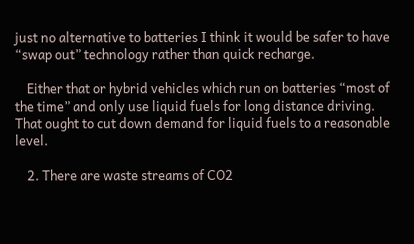just no alternative to batteries I think it would be safer to have “swap out” technology rather than quick recharge.

    Either that or hybrid vehicles which run on batteries “most of the time” and only use liquid fuels for long distance driving. That ought to cut down demand for liquid fuels to a reasonable level.

    2. There are waste streams of CO2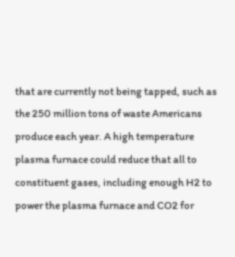that are currently not being tapped, such as the 250 million tons of waste Americans produce each year. A high temperature plasma furnace could reduce that all to constituent gases, including enough H2 to power the plasma furnace and CO2 for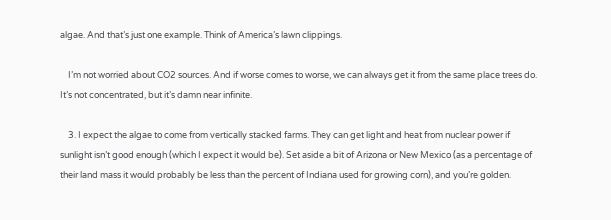algae. And that’s just one example. Think of America’s lawn clippings.

    I’m not worried about CO2 sources. And if worse comes to worse, we can always get it from the same place trees do. It’s not concentrated, but it’s damn near infinite.

    3. I expect the algae to come from vertically stacked farms. They can get light and heat from nuclear power if sunlight isn’t good enough (which I expect it would be). Set aside a bit of Arizona or New Mexico (as a percentage of their land mass it would probably be less than the percent of Indiana used for growing corn), and you’re golden.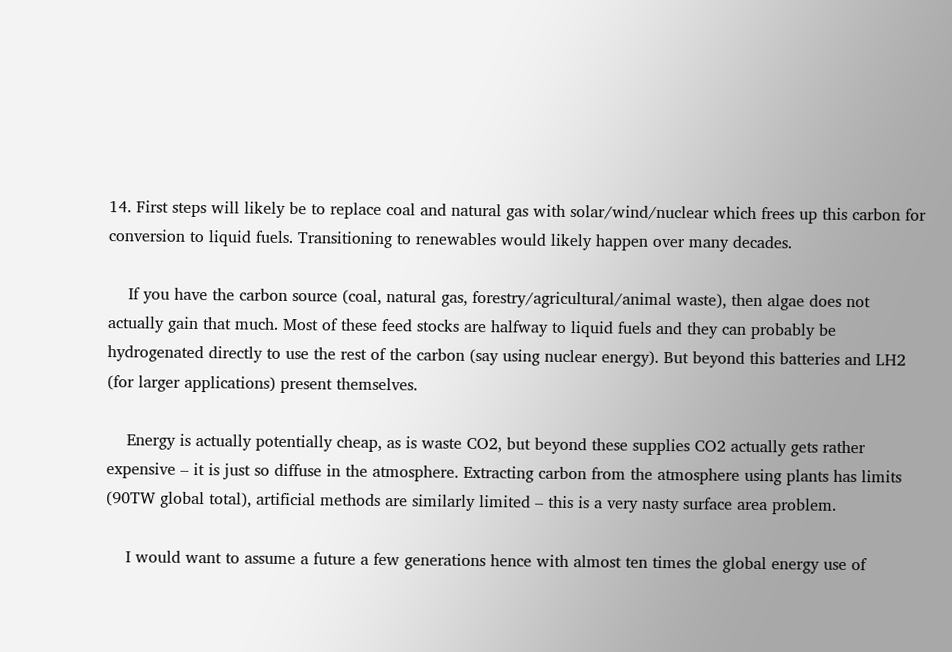14. First steps will likely be to replace coal and natural gas with solar/wind/nuclear which frees up this carbon for conversion to liquid fuels. Transitioning to renewables would likely happen over many decades.

    If you have the carbon source (coal, natural gas, forestry/agricultural/animal waste), then algae does not actually gain that much. Most of these feed stocks are halfway to liquid fuels and they can probably be hydrogenated directly to use the rest of the carbon (say using nuclear energy). But beyond this batteries and LH2 (for larger applications) present themselves.

    Energy is actually potentially cheap, as is waste CO2, but beyond these supplies CO2 actually gets rather expensive – it is just so diffuse in the atmosphere. Extracting carbon from the atmosphere using plants has limits (90TW global total), artificial methods are similarly limited – this is a very nasty surface area problem.

    I would want to assume a future a few generations hence with almost ten times the global energy use of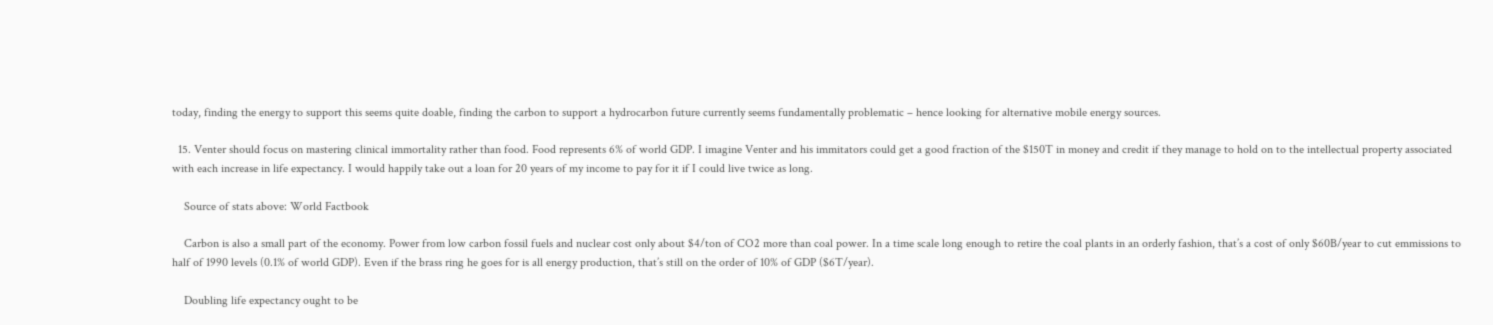today, finding the energy to support this seems quite doable, finding the carbon to support a hydrocarbon future currently seems fundamentally problematic – hence looking for alternative mobile energy sources.

  15. Venter should focus on mastering clinical immortality rather than food. Food represents 6% of world GDP. I imagine Venter and his immitators could get a good fraction of the $150T in money and credit if they manage to hold on to the intellectual property associated with each increase in life expectancy. I would happily take out a loan for 20 years of my income to pay for it if I could live twice as long.

    Source of stats above: World Factbook

    Carbon is also a small part of the economy. Power from low carbon fossil fuels and nuclear cost only about $4/ton of CO2 more than coal power. In a time scale long enough to retire the coal plants in an orderly fashion, that’s a cost of only $60B/year to cut emmissions to half of 1990 levels (0.1% of world GDP). Even if the brass ring he goes for is all energy production, that’s still on the order of 10% of GDP ($6T/year).

    Doubling life expectancy ought to be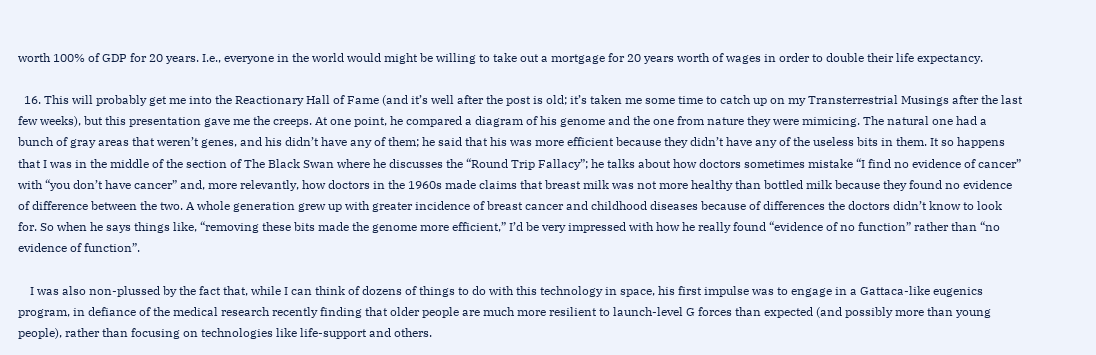worth 100% of GDP for 20 years. I.e., everyone in the world would might be willing to take out a mortgage for 20 years worth of wages in order to double their life expectancy.

  16. This will probably get me into the Reactionary Hall of Fame (and it’s well after the post is old; it’s taken me some time to catch up on my Transterrestrial Musings after the last few weeks), but this presentation gave me the creeps. At one point, he compared a diagram of his genome and the one from nature they were mimicing. The natural one had a bunch of gray areas that weren’t genes, and his didn’t have any of them; he said that his was more efficient because they didn’t have any of the useless bits in them. It so happens that I was in the middle of the section of The Black Swan where he discusses the “Round Trip Fallacy”; he talks about how doctors sometimes mistake “I find no evidence of cancer” with “you don’t have cancer” and, more relevantly, how doctors in the 1960s made claims that breast milk was not more healthy than bottled milk because they found no evidence of difference between the two. A whole generation grew up with greater incidence of breast cancer and childhood diseases because of differences the doctors didn’t know to look for. So when he says things like, “removing these bits made the genome more efficient,” I’d be very impressed with how he really found “evidence of no function” rather than “no evidence of function”.

    I was also non-plussed by the fact that, while I can think of dozens of things to do with this technology in space, his first impulse was to engage in a Gattaca-like eugenics program, in defiance of the medical research recently finding that older people are much more resilient to launch-level G forces than expected (and possibly more than young people), rather than focusing on technologies like life-support and others.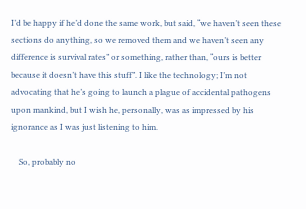I’d be happy if he’d done the same work, but said, “we haven’t seen these sections do anything, so we removed them and we haven’t seen any difference is survival rates” or something, rather than, “ours is better because it doesn’t have this stuff”. I like the technology; I’m not advocating that he’s going to launch a plague of accidental pathogens upon mankind, but I wish he, personally, was as impressed by his ignorance as I was just listening to him.

    So, probably no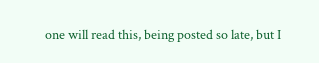one will read this, being posted so late, but I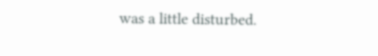was a little disturbed.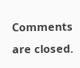Comments are closed.